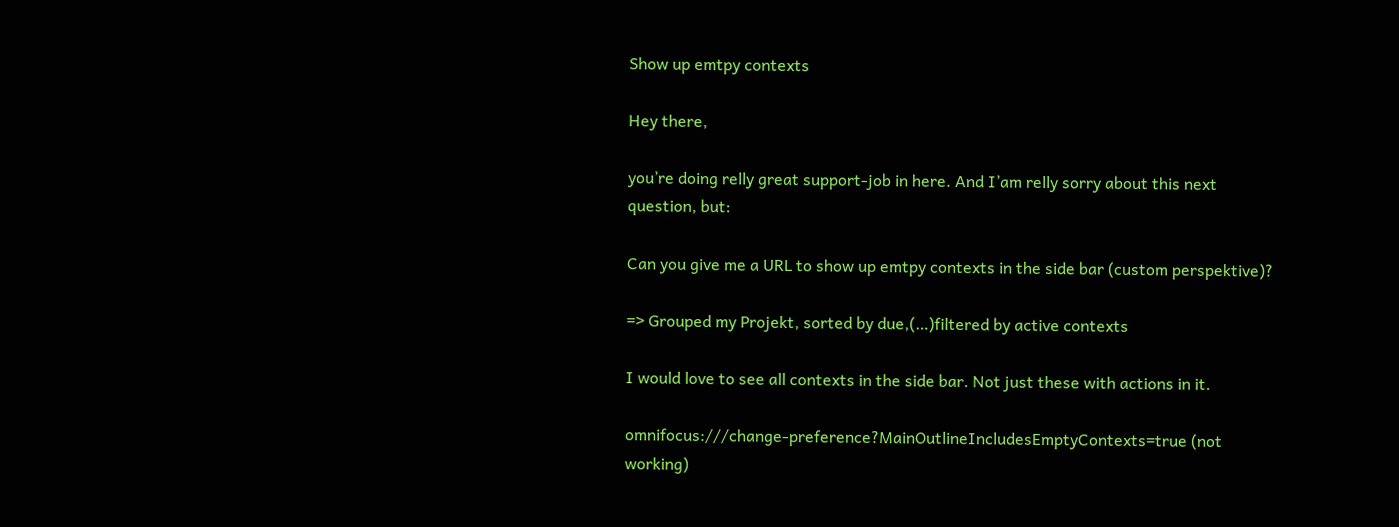Show up emtpy contexts

Hey there,

you’re doing relly great support-job in here. And I’am relly sorry about this next question, but:

Can you give me a URL to show up emtpy contexts in the side bar (custom perspektive)?

=> Grouped my Projekt, sorted by due,(…)filtered by active contexts

I would love to see all contexts in the side bar. Not just these with actions in it.

omnifocus:///change-preference?MainOutlineIncludesEmptyContexts=true (not working)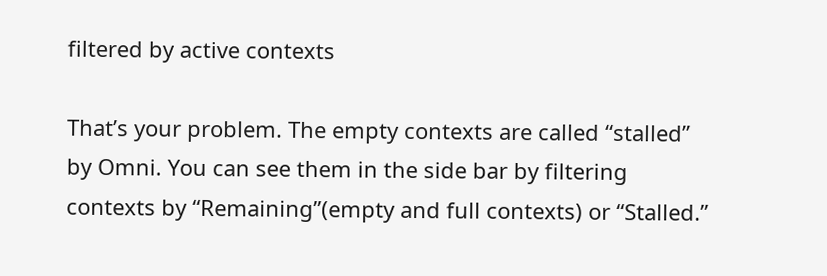filtered by active contexts

That’s your problem. The empty contexts are called “stalled” by Omni. You can see them in the side bar by filtering contexts by “Remaining”(empty and full contexts) or “Stalled.”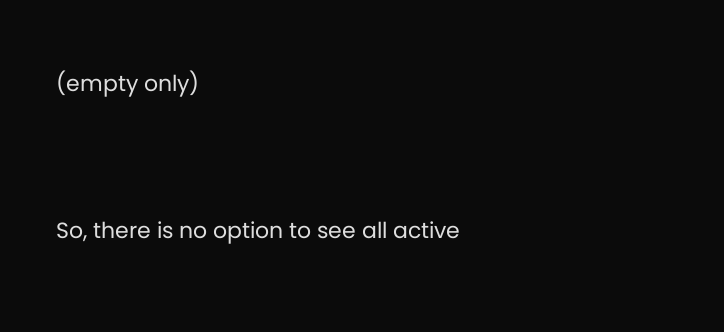(empty only)


So, there is no option to see all active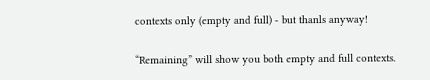contexts only (empty and full) - but thanls anyway!

“Remaining” will show you both empty and full contexts.